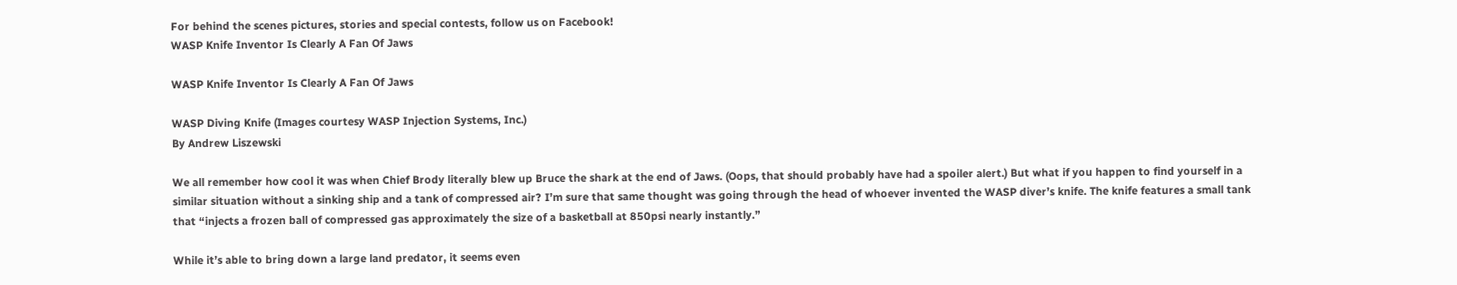For behind the scenes pictures, stories and special contests, follow us on Facebook!
WASP Knife Inventor Is Clearly A Fan Of Jaws

WASP Knife Inventor Is Clearly A Fan Of Jaws

WASP Diving Knife (Images courtesy WASP Injection Systems, Inc.)
By Andrew Liszewski

We all remember how cool it was when Chief Brody literally blew up Bruce the shark at the end of Jaws. (Oops, that should probably have had a spoiler alert.) But what if you happen to find yourself in a similar situation without a sinking ship and a tank of compressed air? I’m sure that same thought was going through the head of whoever invented the WASP diver’s knife. The knife features a small tank that “injects a frozen ball of compressed gas approximately the size of a basketball at 850psi nearly instantly.”

While it’s able to bring down a large land predator, it seems even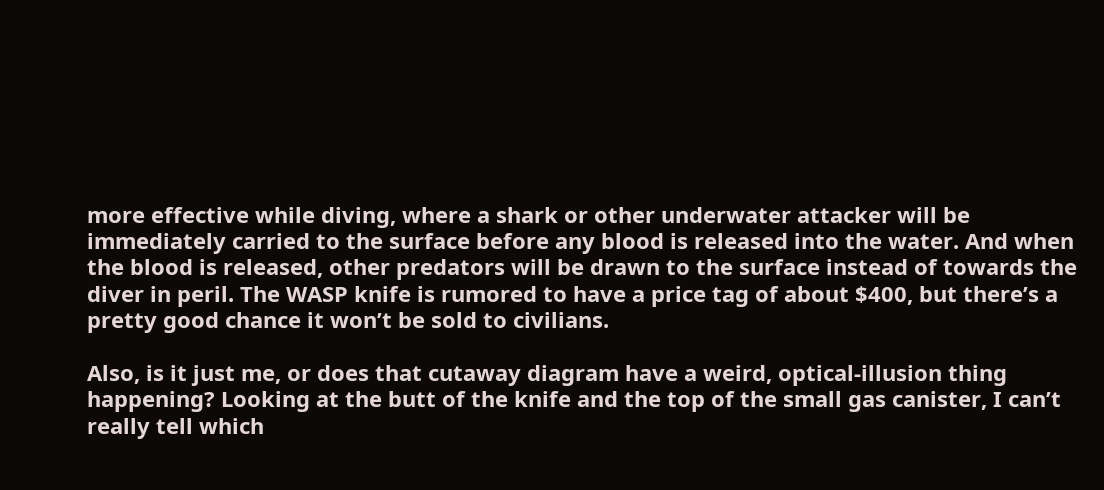more effective while diving, where a shark or other underwater attacker will be immediately carried to the surface before any blood is released into the water. And when the blood is released, other predators will be drawn to the surface instead of towards the diver in peril. The WASP knife is rumored to have a price tag of about $400, but there’s a pretty good chance it won’t be sold to civilians.

Also, is it just me, or does that cutaway diagram have a weird, optical-illusion thing happening? Looking at the butt of the knife and the top of the small gas canister, I can’t really tell which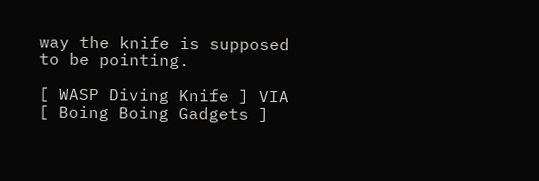way the knife is supposed to be pointing.

[ WASP Diving Knife ] VIA [ Boing Boing Gadgets ]